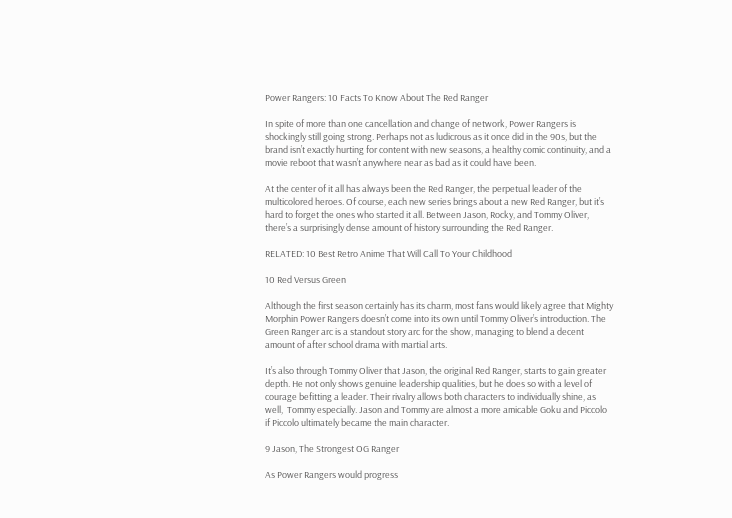Power Rangers: 10 Facts To Know About The Red Ranger

In spite of more than one cancellation and change of network, Power Rangers is shockingly still going strong. Perhaps not as ludicrous as it once did in the 90s, but the brand isn’t exactly hurting for content with new seasons, a healthy comic continuity, and a movie reboot that wasn’t anywhere near as bad as it could have been.

At the center of it all has always been the Red Ranger, the perpetual leader of the multicolored heroes. Of course, each new series brings about a new Red Ranger, but it’s hard to forget the ones who started it all. Between Jason, Rocky, and Tommy Oliver, there’s a surprisingly dense amount of history surrounding the Red Ranger.

RELATED: 10 Best Retro Anime That Will Call To Your Childhood

10 Red Versus Green

Although the first season certainly has its charm, most fans would likely agree that Mighty Morphin Power Rangers doesn’t come into its own until Tommy Oliver’s introduction. The Green Ranger arc is a standout story arc for the show, managing to blend a decent amount of after school drama with martial arts.

It’s also through Tommy Oliver that Jason, the original Red Ranger, starts to gain greater depth. He not only shows genuine leadership qualities, but he does so with a level of courage befitting a leader. Their rivalry allows both characters to individually shine, as well,  Tommy especially. Jason and Tommy are almost a more amicable Goku and Piccolo if Piccolo ultimately became the main character.

9 Jason, The Strongest OG Ranger

As Power Rangers would progress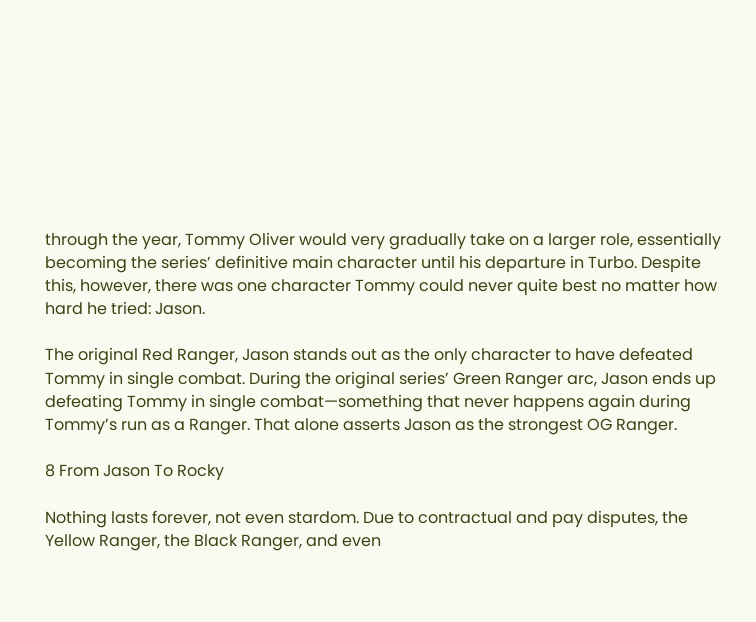through the year, Tommy Oliver would very gradually take on a larger role, essentially becoming the series’ definitive main character until his departure in Turbo. Despite this, however, there was one character Tommy could never quite best no matter how hard he tried: Jason.

The original Red Ranger, Jason stands out as the only character to have defeated Tommy in single combat. During the original series’ Green Ranger arc, Jason ends up defeating Tommy in single combat—something that never happens again during Tommy’s run as a Ranger. That alone asserts Jason as the strongest OG Ranger.

8 From Jason To Rocky

Nothing lasts forever, not even stardom. Due to contractual and pay disputes, the Yellow Ranger, the Black Ranger, and even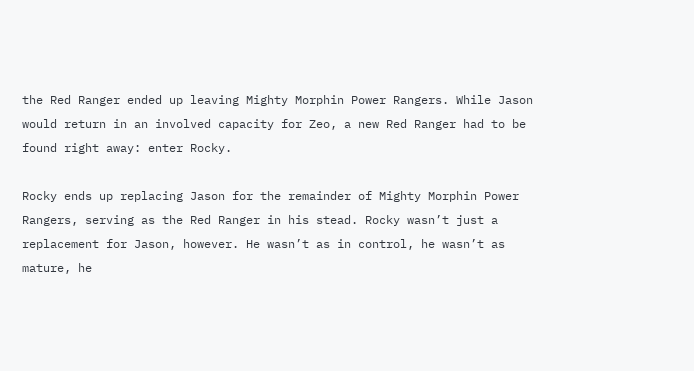the Red Ranger ended up leaving Mighty Morphin Power Rangers. While Jason would return in an involved capacity for Zeo, a new Red Ranger had to be found right away: enter Rocky.

Rocky ends up replacing Jason for the remainder of Mighty Morphin Power Rangers, serving as the Red Ranger in his stead. Rocky wasn’t just a replacement for Jason, however. He wasn’t as in control, he wasn’t as mature, he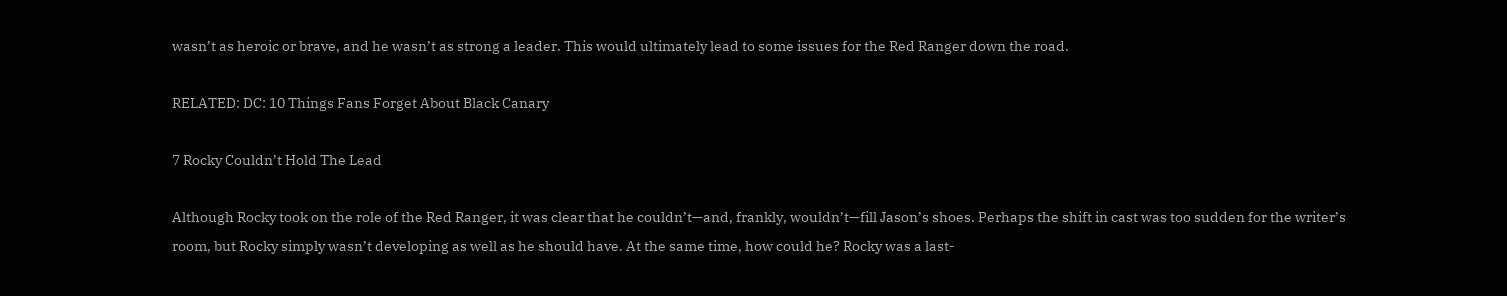wasn’t as heroic or brave, and he wasn’t as strong a leader. This would ultimately lead to some issues for the Red Ranger down the road.

RELATED: DC: 10 Things Fans Forget About Black Canary

7 Rocky Couldn’t Hold The Lead

Although Rocky took on the role of the Red Ranger, it was clear that he couldn’t—and, frankly, wouldn’t—fill Jason’s shoes. Perhaps the shift in cast was too sudden for the writer’s room, but Rocky simply wasn’t developing as well as he should have. At the same time, how could he? Rocky was a last-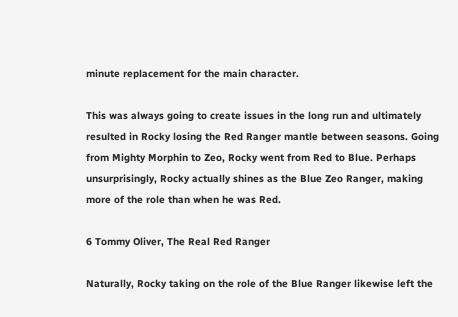minute replacement for the main character.

This was always going to create issues in the long run and ultimately resulted in Rocky losing the Red Ranger mantle between seasons. Going from Mighty Morphin to Zeo, Rocky went from Red to Blue. Perhaps unsurprisingly, Rocky actually shines as the Blue Zeo Ranger, making more of the role than when he was Red.

6 Tommy Oliver, The Real Red Ranger

Naturally, Rocky taking on the role of the Blue Ranger likewise left the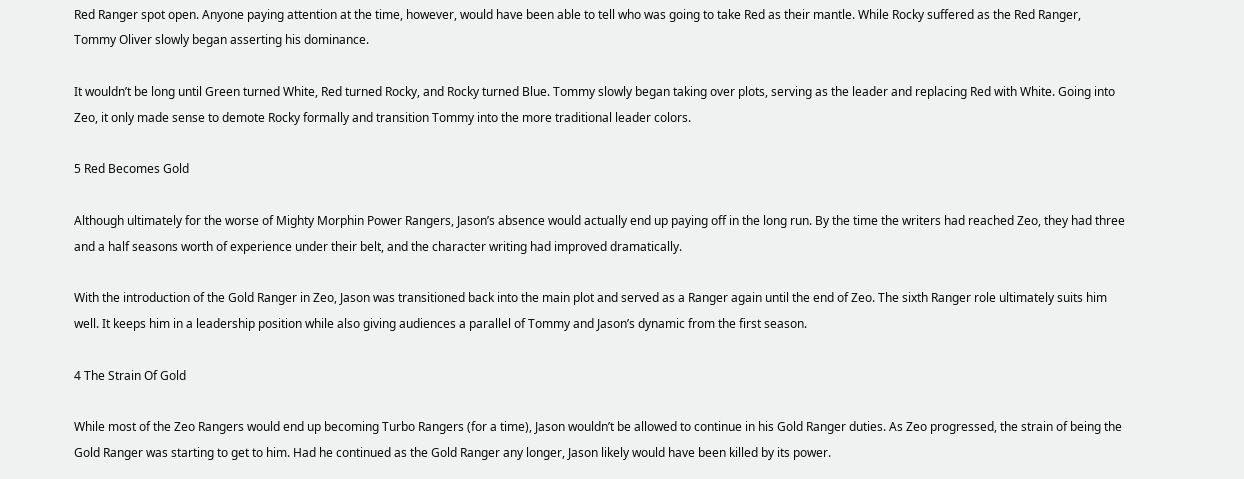Red Ranger spot open. Anyone paying attention at the time, however, would have been able to tell who was going to take Red as their mantle. While Rocky suffered as the Red Ranger, Tommy Oliver slowly began asserting his dominance.

It wouldn’t be long until Green turned White, Red turned Rocky, and Rocky turned Blue. Tommy slowly began taking over plots, serving as the leader and replacing Red with White. Going into Zeo, it only made sense to demote Rocky formally and transition Tommy into the more traditional leader colors.

5 Red Becomes Gold

Although ultimately for the worse of Mighty Morphin Power Rangers, Jason’s absence would actually end up paying off in the long run. By the time the writers had reached Zeo, they had three and a half seasons worth of experience under their belt, and the character writing had improved dramatically.

With the introduction of the Gold Ranger in Zeo, Jason was transitioned back into the main plot and served as a Ranger again until the end of Zeo. The sixth Ranger role ultimately suits him well. It keeps him in a leadership position while also giving audiences a parallel of Tommy and Jason’s dynamic from the first season.

4 The Strain Of Gold

While most of the Zeo Rangers would end up becoming Turbo Rangers (for a time), Jason wouldn’t be allowed to continue in his Gold Ranger duties. As Zeo progressed, the strain of being the Gold Ranger was starting to get to him. Had he continued as the Gold Ranger any longer, Jason likely would have been killed by its power.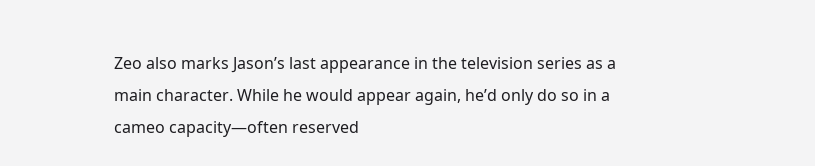Zeo also marks Jason’s last appearance in the television series as a main character. While he would appear again, he’d only do so in a cameo capacity—often reserved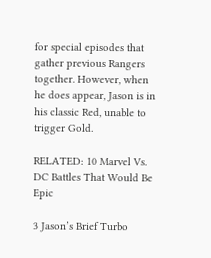for special episodes that gather previous Rangers together. However, when he does appear, Jason is in his classic Red, unable to trigger Gold.

RELATED: 10 Marvel Vs. DC Battles That Would Be Epic

3 Jason’s Brief Turbo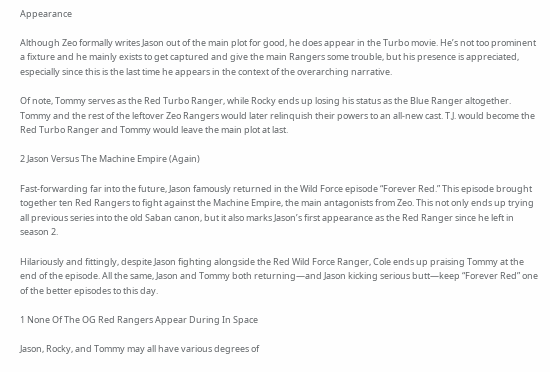Appearance

Although Zeo formally writes Jason out of the main plot for good, he does appear in the Turbo movie. He’s not too prominent a fixture and he mainly exists to get captured and give the main Rangers some trouble, but his presence is appreciated, especially since this is the last time he appears in the context of the overarching narrative.

Of note, Tommy serves as the Red Turbo Ranger, while Rocky ends up losing his status as the Blue Ranger altogether. Tommy and the rest of the leftover Zeo Rangers would later relinquish their powers to an all-new cast. T.J. would become the Red Turbo Ranger and Tommy would leave the main plot at last.

2 Jason Versus The Machine Empire (Again)

Fast-forwarding far into the future, Jason famously returned in the Wild Force episode “Forever Red.” This episode brought together ten Red Rangers to fight against the Machine Empire, the main antagonists from Zeo. This not only ends up trying all previous series into the old Saban canon, but it also marks Jason’s first appearance as the Red Ranger since he left in season 2.

Hilariously and fittingly, despite Jason fighting alongside the Red Wild Force Ranger, Cole ends up praising Tommy at the end of the episode. All the same, Jason and Tommy both returning—and Jason kicking serious butt—keep “Forever Red” one of the better episodes to this day.

1 None Of The OG Red Rangers Appear During In Space

Jason, Rocky, and Tommy may all have various degrees of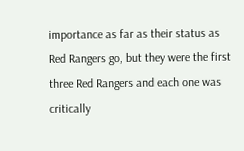importance as far as their status as Red Rangers go, but they were the first three Red Rangers and each one was critically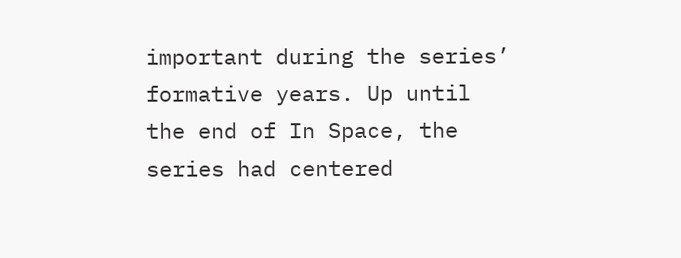important during the series’ formative years. Up until the end of In Space, the series had centered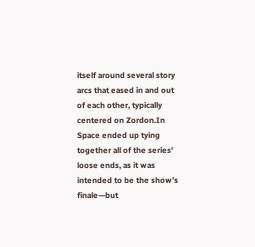itself around several story arcs that eased in and out of each other, typically centered on Zordon.In Space ended up tying together all of the series’ loose ends, as it was intended to be the show’s finale—but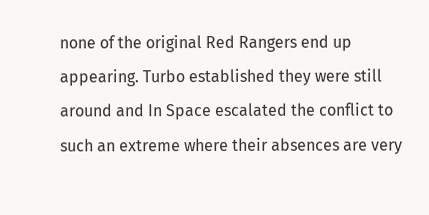none of the original Red Rangers end up appearing. Turbo established they were still around and In Space escalated the conflict to such an extreme where their absences are very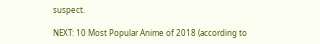suspect.

NEXT: 10 Most Popular Anime of 2018 (according to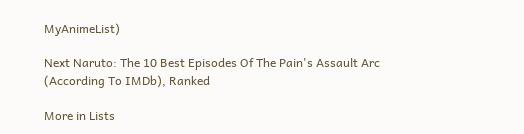MyAnimeList)

Next Naruto: The 10 Best Episodes Of The Pain's Assault Arc (According To IMDb), Ranked

More in Lists